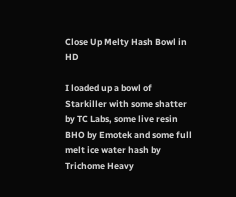Close Up Melty Hash Bowl in HD

I loaded up a bowl of Starkiller with some shatter by TC Labs, some live resin BHO by Emotek and some full melt ice water hash by Trichome Heavy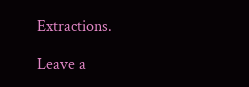Extractions.

Leave a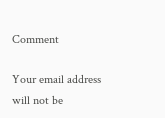Comment

Your email address will not be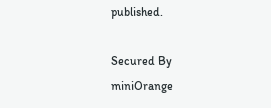published.

Secured By miniOrange